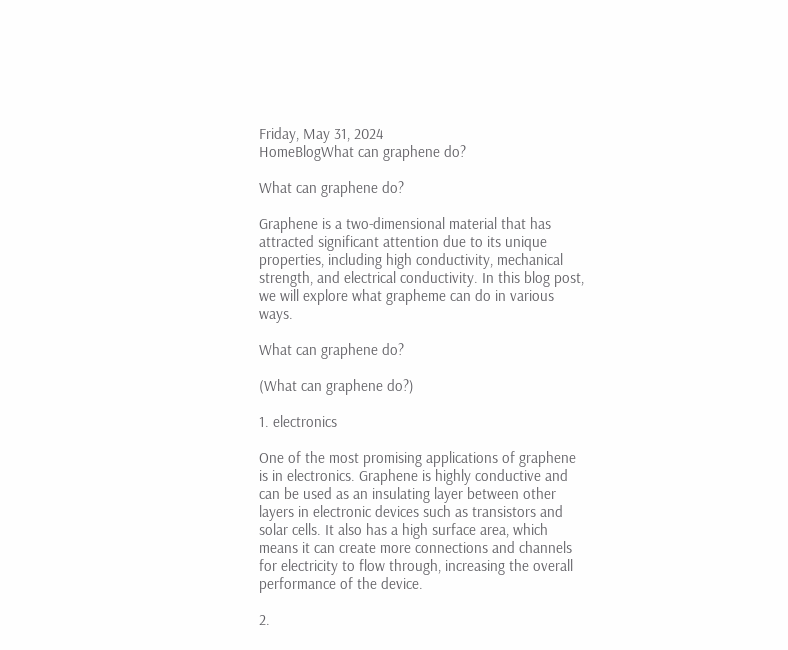Friday, May 31, 2024
HomeBlogWhat can graphene do?

What can graphene do?

Graphene is a two-dimensional material that has attracted significant attention due to its unique properties, including high conductivity, mechanical strength, and electrical conductivity. In this blog post, we will explore what grapheme can do in various ways.

What can graphene do?

(What can graphene do?)

1. electronics

One of the most promising applications of graphene is in electronics. Graphene is highly conductive and can be used as an insulating layer between other layers in electronic devices such as transistors and solar cells. It also has a high surface area, which means it can create more connections and channels for electricity to flow through, increasing the overall performance of the device.

2.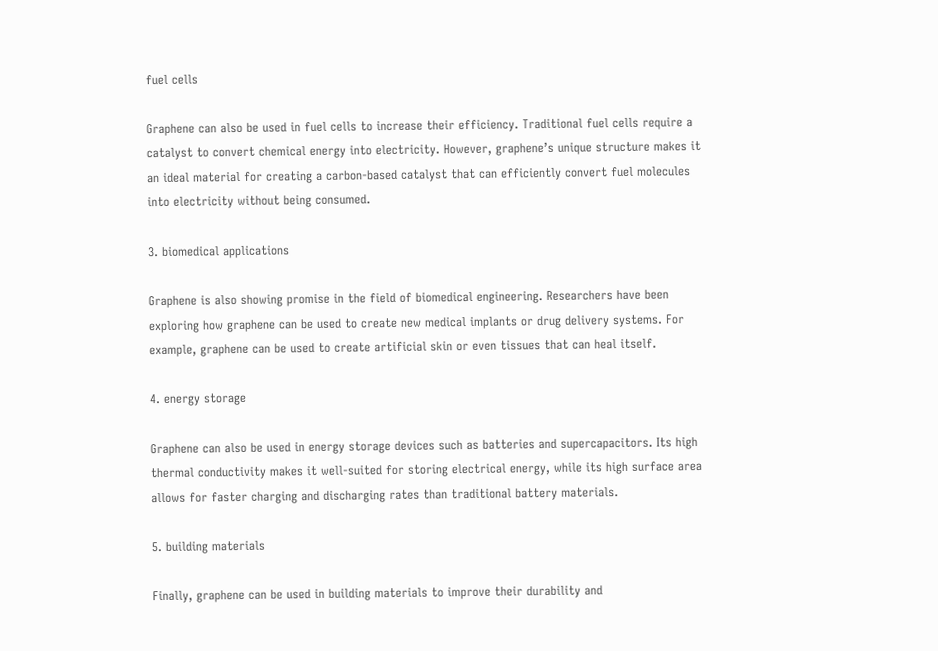fuel cells

Graphene can also be used in fuel cells to increase their efficiency. Traditional fuel cells require a catalyst to convert chemical energy into electricity. However, graphene’s unique structure makes it an ideal material for creating a carbon-based catalyst that can efficiently convert fuel molecules into electricity without being consumed.

3. biomedical applications

Graphene is also showing promise in the field of biomedical engineering. Researchers have been exploring how graphene can be used to create new medical implants or drug delivery systems. For example, graphene can be used to create artificial skin or even tissues that can heal itself.

4. energy storage

Graphene can also be used in energy storage devices such as batteries and supercapacitors. Its high thermal conductivity makes it well-suited for storing electrical energy, while its high surface area allows for faster charging and discharging rates than traditional battery materials.

5. building materials

Finally, graphene can be used in building materials to improve their durability and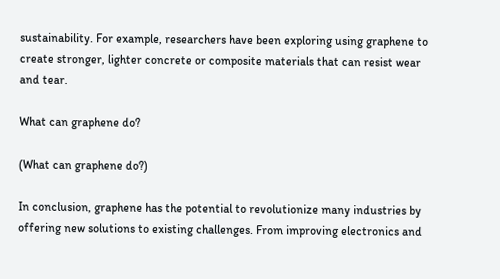sustainability. For example, researchers have been exploring using graphene to create stronger, lighter concrete or composite materials that can resist wear and tear.

What can graphene do?

(What can graphene do?)

In conclusion, graphene has the potential to revolutionize many industries by offering new solutions to existing challenges. From improving electronics and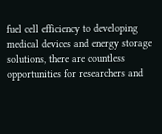fuel cell efficiency to developing medical devices and energy storage solutions, there are countless opportunities for researchers and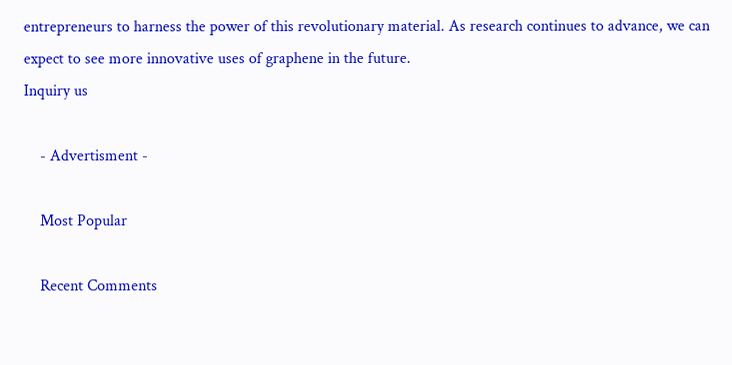entrepreneurs to harness the power of this revolutionary material. As research continues to advance, we can expect to see more innovative uses of graphene in the future.
Inquiry us

    - Advertisment -

    Most Popular

    Recent Comments